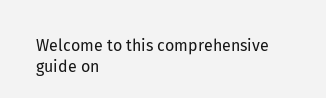Welcome to this comprehensive guide on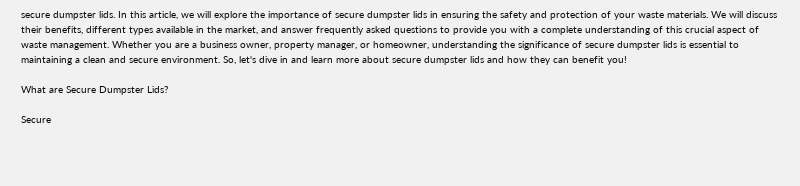secure dumpster lids. In this article, we will explore the importance of secure dumpster lids in ensuring the safety and protection of your waste materials. We will discuss their benefits, different types available in the market, and answer frequently asked questions to provide you with a complete understanding of this crucial aspect of waste management. Whether you are a business owner, property manager, or homeowner, understanding the significance of secure dumpster lids is essential to maintaining a clean and secure environment. So, let's dive in and learn more about secure dumpster lids and how they can benefit you!

What are Secure Dumpster Lids?

Secure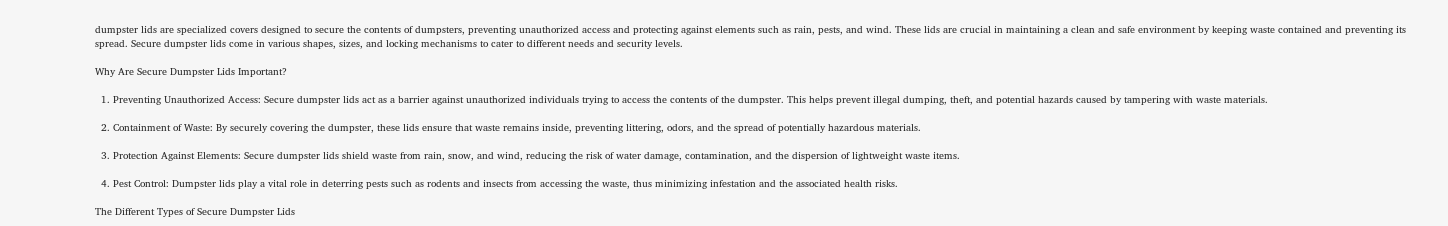dumpster lids are specialized covers designed to secure the contents of dumpsters, preventing unauthorized access and protecting against elements such as rain, pests, and wind. These lids are crucial in maintaining a clean and safe environment by keeping waste contained and preventing its spread. Secure dumpster lids come in various shapes, sizes, and locking mechanisms to cater to different needs and security levels.

Why Are Secure Dumpster Lids Important?

  1. Preventing Unauthorized Access: Secure dumpster lids act as a barrier against unauthorized individuals trying to access the contents of the dumpster. This helps prevent illegal dumping, theft, and potential hazards caused by tampering with waste materials.

  2. Containment of Waste: By securely covering the dumpster, these lids ensure that waste remains inside, preventing littering, odors, and the spread of potentially hazardous materials.

  3. Protection Against Elements: Secure dumpster lids shield waste from rain, snow, and wind, reducing the risk of water damage, contamination, and the dispersion of lightweight waste items.

  4. Pest Control: Dumpster lids play a vital role in deterring pests such as rodents and insects from accessing the waste, thus minimizing infestation and the associated health risks.

The Different Types of Secure Dumpster Lids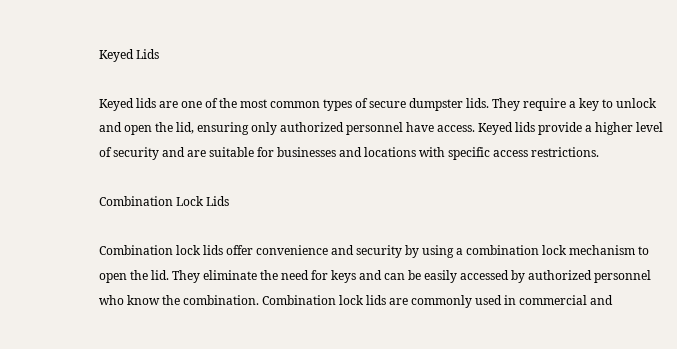Keyed Lids

Keyed lids are one of the most common types of secure dumpster lids. They require a key to unlock and open the lid, ensuring only authorized personnel have access. Keyed lids provide a higher level of security and are suitable for businesses and locations with specific access restrictions.

Combination Lock Lids

Combination lock lids offer convenience and security by using a combination lock mechanism to open the lid. They eliminate the need for keys and can be easily accessed by authorized personnel who know the combination. Combination lock lids are commonly used in commercial and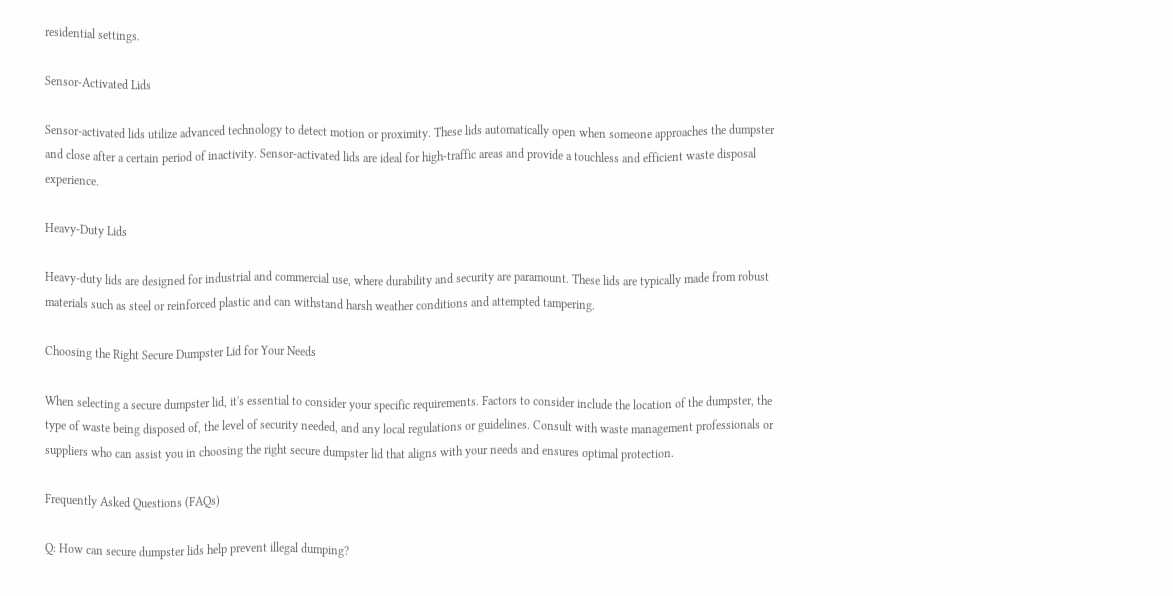residential settings.

Sensor-Activated Lids

Sensor-activated lids utilize advanced technology to detect motion or proximity. These lids automatically open when someone approaches the dumpster and close after a certain period of inactivity. Sensor-activated lids are ideal for high-traffic areas and provide a touchless and efficient waste disposal experience.

Heavy-Duty Lids

Heavy-duty lids are designed for industrial and commercial use, where durability and security are paramount. These lids are typically made from robust materials such as steel or reinforced plastic and can withstand harsh weather conditions and attempted tampering.

Choosing the Right Secure Dumpster Lid for Your Needs

When selecting a secure dumpster lid, it's essential to consider your specific requirements. Factors to consider include the location of the dumpster, the type of waste being disposed of, the level of security needed, and any local regulations or guidelines. Consult with waste management professionals or suppliers who can assist you in choosing the right secure dumpster lid that aligns with your needs and ensures optimal protection.

Frequently Asked Questions (FAQs)

Q: How can secure dumpster lids help prevent illegal dumping?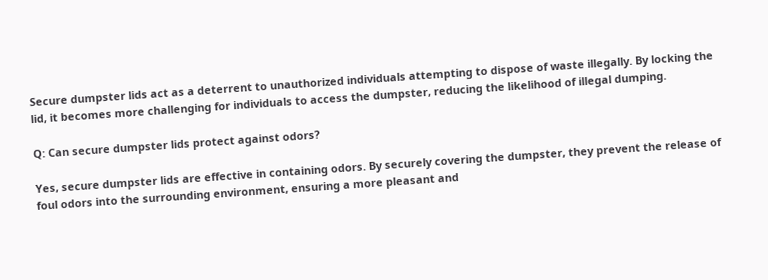Secure dumpster lids act as a deterrent to unauthorized individuals attempting to dispose of waste illegally. By locking the lid, it becomes more challenging for individuals to access the dumpster, reducing the likelihood of illegal dumping.

Q: Can secure dumpster lids protect against odors?

Yes, secure dumpster lids are effective in containing odors. By securely covering the dumpster, they prevent the release of foul odors into the surrounding environment, ensuring a more pleasant and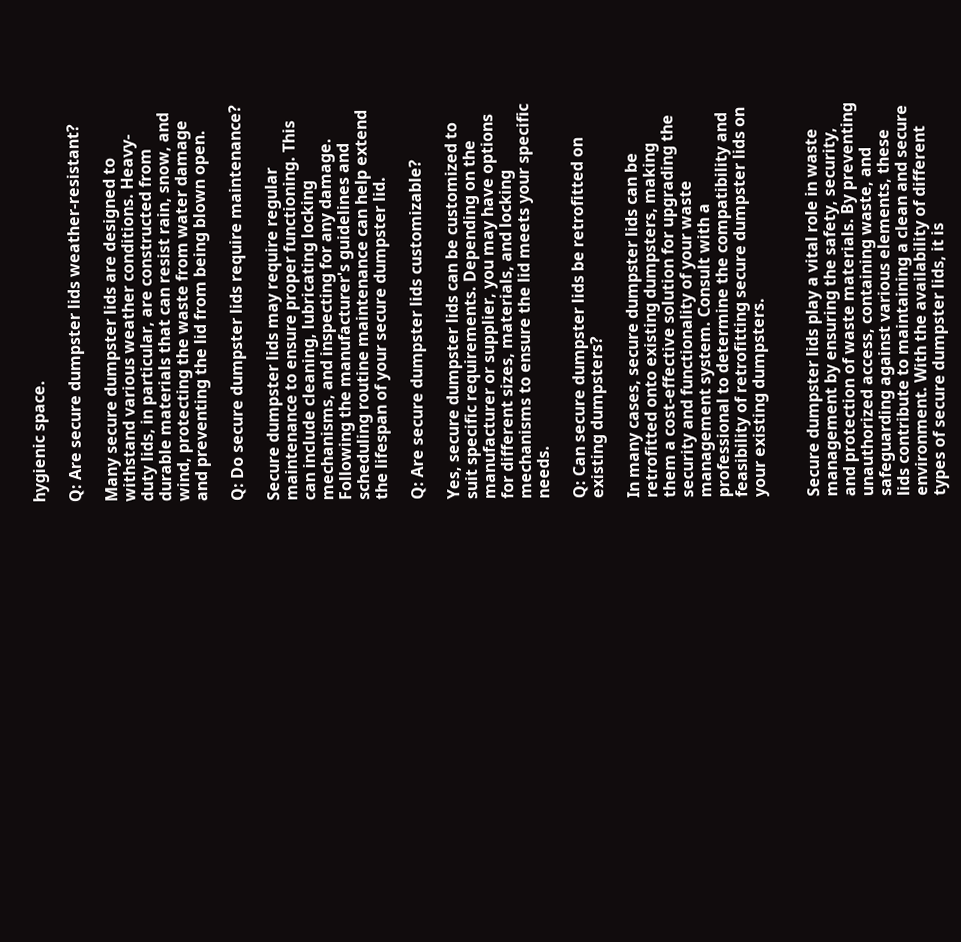hygienic space.

Q: Are secure dumpster lids weather-resistant?

Many secure dumpster lids are designed to withstand various weather conditions. Heavy-duty lids, in particular, are constructed from durable materials that can resist rain, snow, and wind, protecting the waste from water damage and preventing the lid from being blown open.

Q: Do secure dumpster lids require maintenance?

Secure dumpster lids may require regular maintenance to ensure proper functioning. This can include cleaning, lubricating locking mechanisms, and inspecting for any damage. Following the manufacturer's guidelines and scheduling routine maintenance can help extend the lifespan of your secure dumpster lid.

Q: Are secure dumpster lids customizable?

Yes, secure dumpster lids can be customized to suit specific requirements. Depending on the manufacturer or supplier, you may have options for different sizes, materials, and locking mechanisms to ensure the lid meets your specific needs.

Q: Can secure dumpster lids be retrofitted on existing dumpsters?

In many cases, secure dumpster lids can be retrofitted onto existing dumpsters, making them a cost-effective solution for upgrading the security and functionality of your waste management system. Consult with a professional to determine the compatibility and feasibility of retrofitting secure dumpster lids on your existing dumpsters.


Secure dumpster lids play a vital role in waste management by ensuring the safety, security, and protection of waste materials. By preventing unauthorized access, containing waste, and safeguarding against various elements, these lids contribute to maintaining a clean and secure environment. With the availability of different types of secure dumpster lids, it is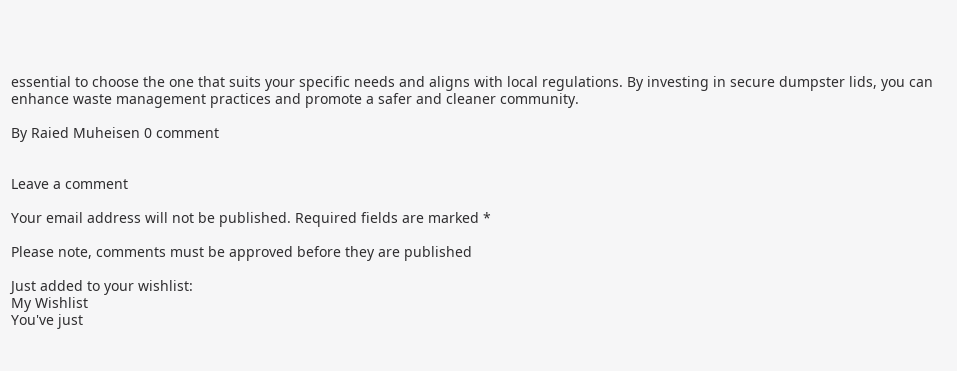essential to choose the one that suits your specific needs and aligns with local regulations. By investing in secure dumpster lids, you can enhance waste management practices and promote a safer and cleaner community.

By Raied Muheisen 0 comment


Leave a comment

Your email address will not be published. Required fields are marked *

Please note, comments must be approved before they are published

Just added to your wishlist:
My Wishlist
You've just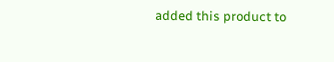added this product to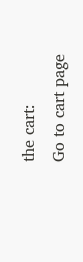the cart:
Go to cart page